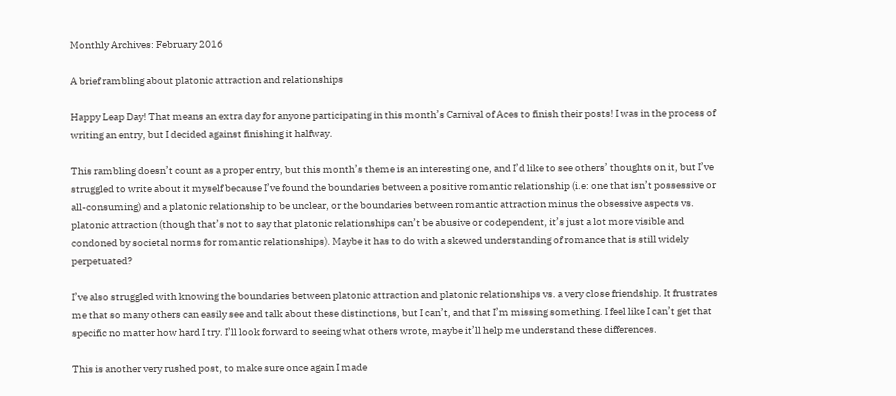Monthly Archives: February 2016

A brief rambling about platonic attraction and relationships

Happy Leap Day! That means an extra day for anyone participating in this month’s Carnival of Aces to finish their posts! I was in the process of writing an entry, but I decided against finishing it halfway.

This rambling doesn’t count as a proper entry, but this month’s theme is an interesting one, and I’d like to see others’ thoughts on it, but I’ve struggled to write about it myself because I’ve found the boundaries between a positive romantic relationship (i.e: one that isn’t possessive or all-consuming) and a platonic relationship to be unclear, or the boundaries between romantic attraction minus the obsessive aspects vs. platonic attraction (though that’s not to say that platonic relationships can’t be abusive or codependent, it’s just a lot more visible and condoned by societal norms for romantic relationships). Maybe it has to do with a skewed understanding of romance that is still widely perpetuated?

I’ve also struggled with knowing the boundaries between platonic attraction and platonic relationships vs. a very close friendship. It frustrates me that so many others can easily see and talk about these distinctions, but I can’t, and that I’m missing something. I feel like I can’t get that specific no matter how hard I try. I’ll look forward to seeing what others wrote, maybe it’ll help me understand these differences.

This is another very rushed post, to make sure once again I made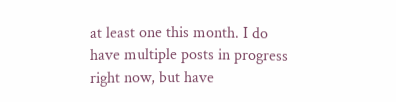at least one this month. I do have multiple posts in progress right now, but have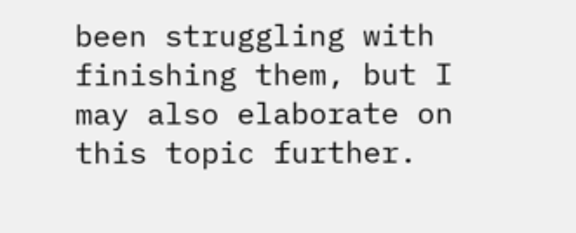been struggling with finishing them, but I may also elaborate on this topic further.